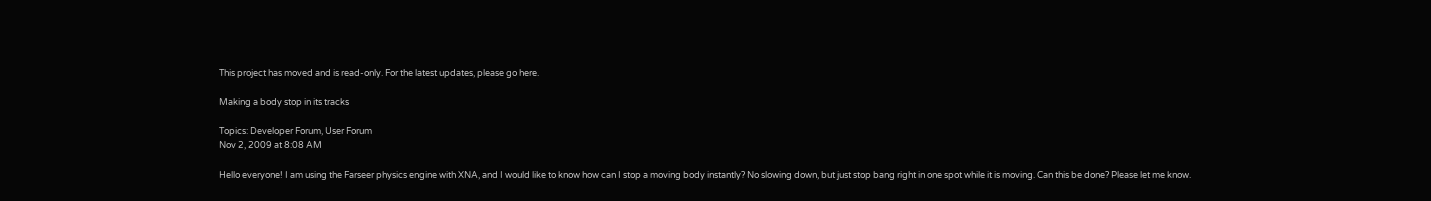This project has moved and is read-only. For the latest updates, please go here.

Making a body stop in its tracks

Topics: Developer Forum, User Forum
Nov 2, 2009 at 8:08 AM

Hello everyone! I am using the Farseer physics engine with XNA, and I would like to know how can I stop a moving body instantly? No slowing down, but just stop bang right in one spot while it is moving. Can this be done? Please let me know.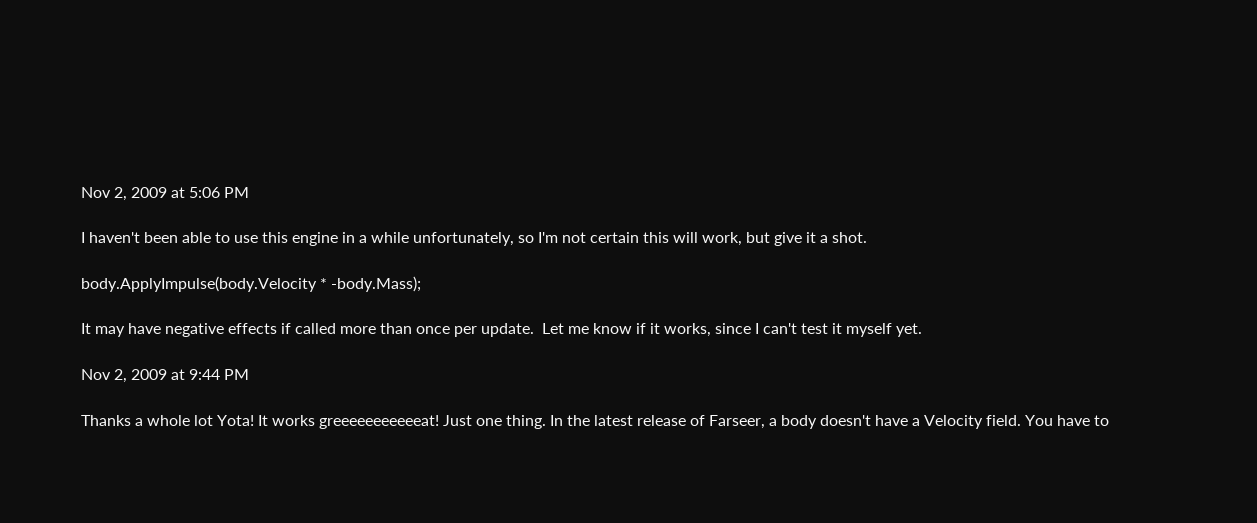Nov 2, 2009 at 5:06 PM

I haven't been able to use this engine in a while unfortunately, so I'm not certain this will work, but give it a shot.

body.ApplyImpulse(body.Velocity * -body.Mass);

It may have negative effects if called more than once per update.  Let me know if it works, since I can't test it myself yet.

Nov 2, 2009 at 9:44 PM

Thanks a whole lot Yota! It works greeeeeeeeeeeat! Just one thing. In the latest release of Farseer, a body doesn't have a Velocity field. You have to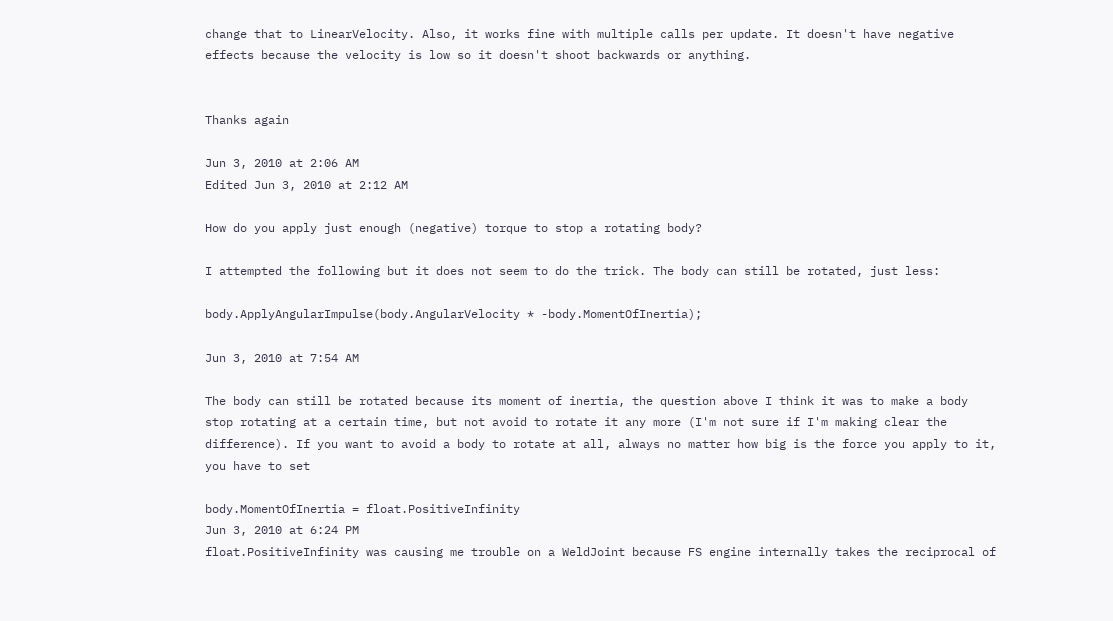change that to LinearVelocity. Also, it works fine with multiple calls per update. It doesn't have negative effects because the velocity is low so it doesn't shoot backwards or anything.


Thanks again

Jun 3, 2010 at 2:06 AM
Edited Jun 3, 2010 at 2:12 AM

How do you apply just enough (negative) torque to stop a rotating body?

I attempted the following but it does not seem to do the trick. The body can still be rotated, just less:

body.ApplyAngularImpulse(body.AngularVelocity * -body.MomentOfInertia);

Jun 3, 2010 at 7:54 AM

The body can still be rotated because its moment of inertia, the question above I think it was to make a body stop rotating at a certain time, but not avoid to rotate it any more (I'm not sure if I'm making clear the difference). If you want to avoid a body to rotate at all, always no matter how big is the force you apply to it, you have to set

body.MomentOfInertia = float.PositiveInfinity
Jun 3, 2010 at 6:24 PM
float.PositiveInfinity was causing me trouble on a WeldJoint because FS engine internally takes the reciprocal of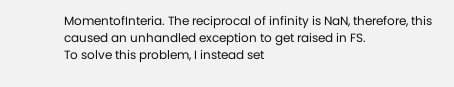MomentofInteria. The reciprocal of infinity is NaN, therefore, this caused an unhandled exception to get raised in FS.
To solve this problem, I instead set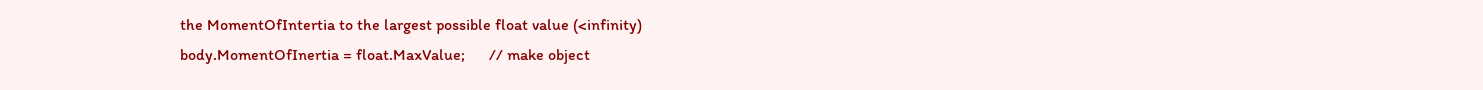the MomentOfIntertia to the largest possible float value (<infinity)
body.MomentOfInertia = float.MaxValue;      // make object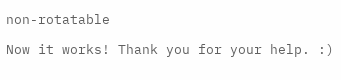non-rotatable

Now it works! Thank you for your help. :)